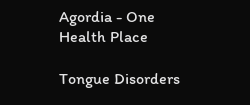Agordia - One Health Place

Tongue Disorders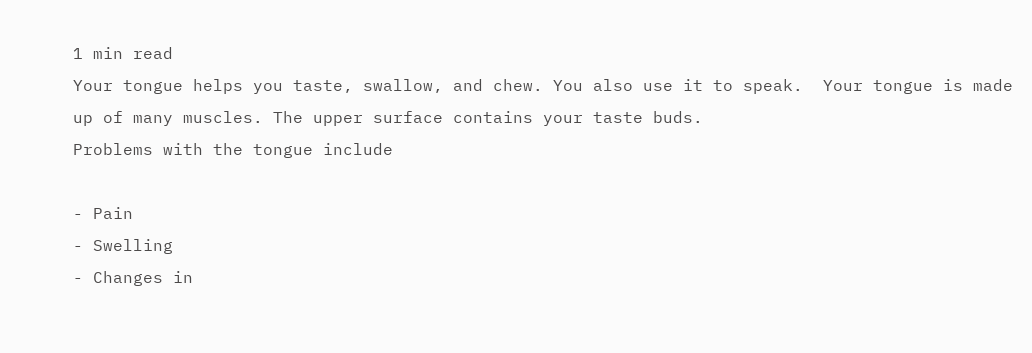1 min read
Your tongue helps you taste, swallow, and chew. You also use it to speak.  Your tongue is made up of many muscles. The upper surface contains your taste buds.
Problems with the tongue include

- Pain
- Swelling
- Changes in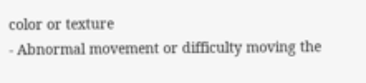color or texture
- Abnormal movement or difficulty moving the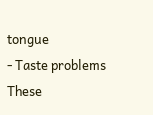tongue
- Taste problems
These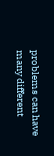problems can have many different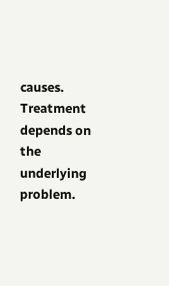causes. Treatment depends on the underlying problem.